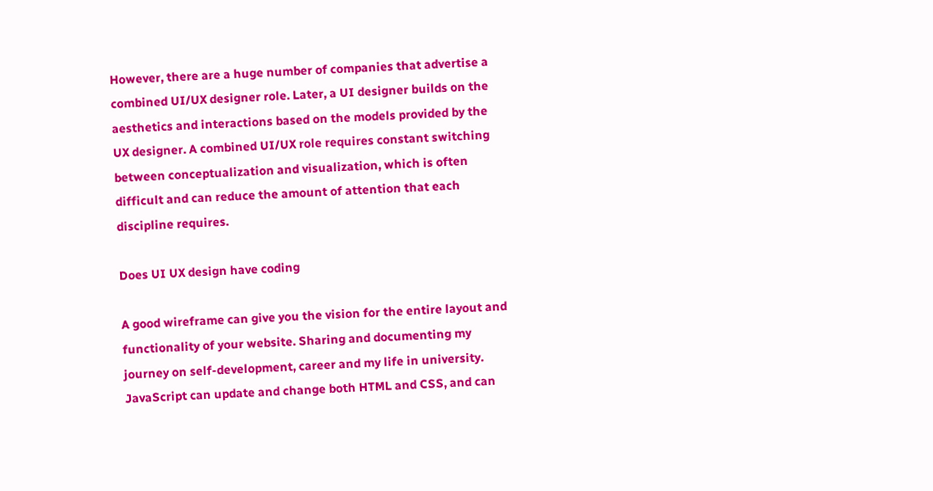However, there are a huge number of companies that advertise a combined UI/UX designer role. Later, a UI designer builds on the aesthetics and interactions based on the models provided by the UX designer. A combined UI/UX role requires constant switching between conceptualization and visualization, which is often difficult and can reduce the amount of attention that each discipline requires.

Does UI UX design have coding

A good wireframe can give you the vision for the entire layout and functionality of your website. Sharing and documenting my journey on self-development, career and my life in university. JavaScript can update and change both HTML and CSS, and can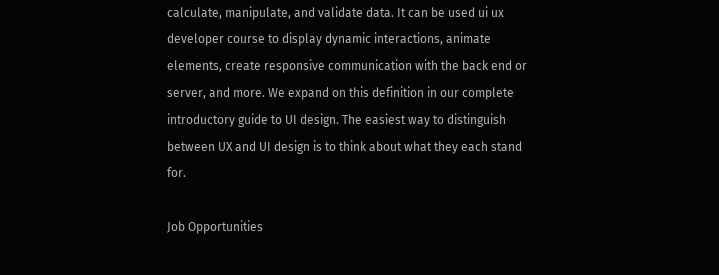calculate, manipulate, and validate data. It can be used ui ux developer course to display dynamic interactions, animate elements, create responsive communication with the back end or server, and more. We expand on this definition in our complete introductory guide to UI design. The easiest way to distinguish between UX and UI design is to think about what they each stand for.

Job Opportunities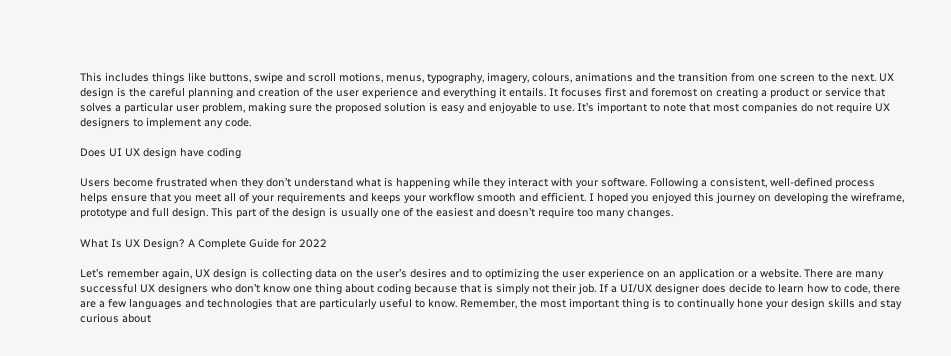This includes things like buttons, swipe and scroll motions, menus, typography, imagery, colours, animations and the transition from one screen to the next. UX design is the careful planning and creation of the user experience and everything it entails. It focuses first and foremost on creating a product or service that solves a particular user problem, making sure the proposed solution is easy and enjoyable to use. It’s important to note that most companies do not require UX designers to implement any code.

Does UI UX design have coding

Users become frustrated when they don’t understand what is happening while they interact with your software. Following a consistent, well-defined process helps ensure that you meet all of your requirements and keeps your workflow smooth and efficient. I hoped you enjoyed this journey on developing the wireframe, prototype and full design. This part of the design is usually one of the easiest and doesn’t require too many changes.

What Is UX Design? A Complete Guide for 2022

Let’s remember again, UX design is collecting data on the user’s desires and to optimizing the user experience on an application or a website. There are many successful UX designers who don’t know one thing about coding because that is simply not their job. If a UI/UX designer does decide to learn how to code, there are a few languages and technologies that are particularly useful to know. Remember, the most important thing is to continually hone your design skills and stay curious about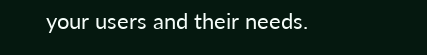your users and their needs.